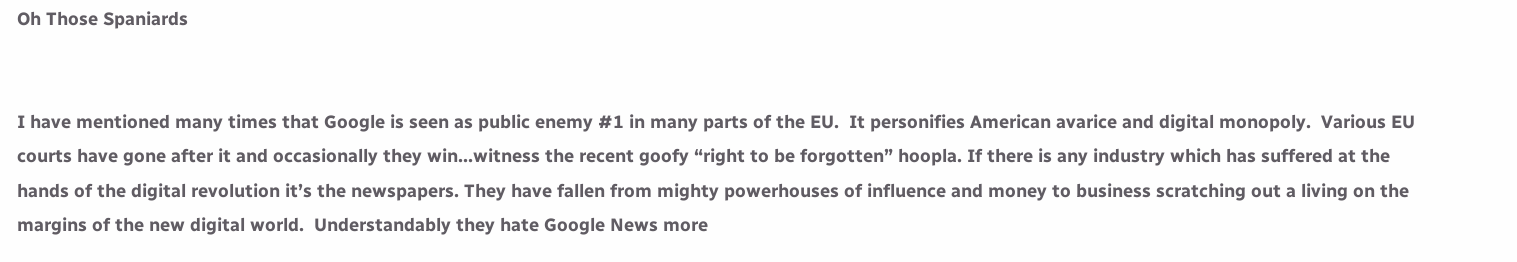Oh Those Spaniards


I have mentioned many times that Google is seen as public enemy #1 in many parts of the EU.  It personifies American avarice and digital monopoly.  Various EU courts have gone after it and occasionally they win…witness the recent goofy “right to be forgotten” hoopla. If there is any industry which has suffered at the hands of the digital revolution it’s the newspapers. They have fallen from mighty powerhouses of influence and money to business scratching out a living on the margins of the new digital world.  Understandably they hate Google News more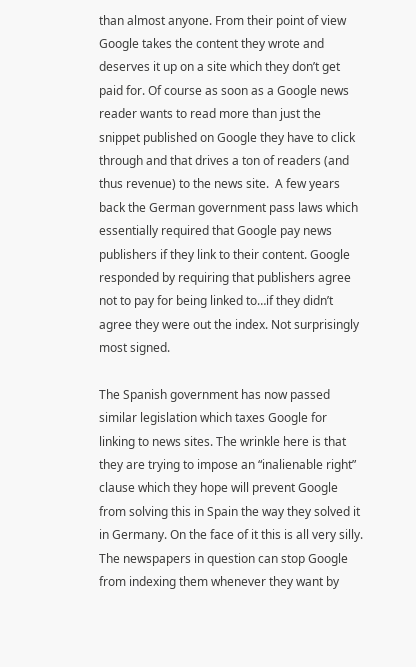than almost anyone. From their point of view Google takes the content they wrote and deserves it up on a site which they don’t get paid for. Of course as soon as a Google news reader wants to read more than just the snippet published on Google they have to click through and that drives a ton of readers (and thus revenue) to the news site.  A few years back the German government pass laws which essentially required that Google pay news publishers if they link to their content. Google responded by requiring that publishers agree not to pay for being linked to…if they didn’t agree they were out the index. Not surprisingly most signed.

The Spanish government has now passed similar legislation which taxes Google for linking to news sites. The wrinkle here is that they are trying to impose an “inalienable right” clause which they hope will prevent Google from solving this in Spain the way they solved it in Germany. On the face of it this is all very silly.  The newspapers in question can stop Google from indexing them whenever they want by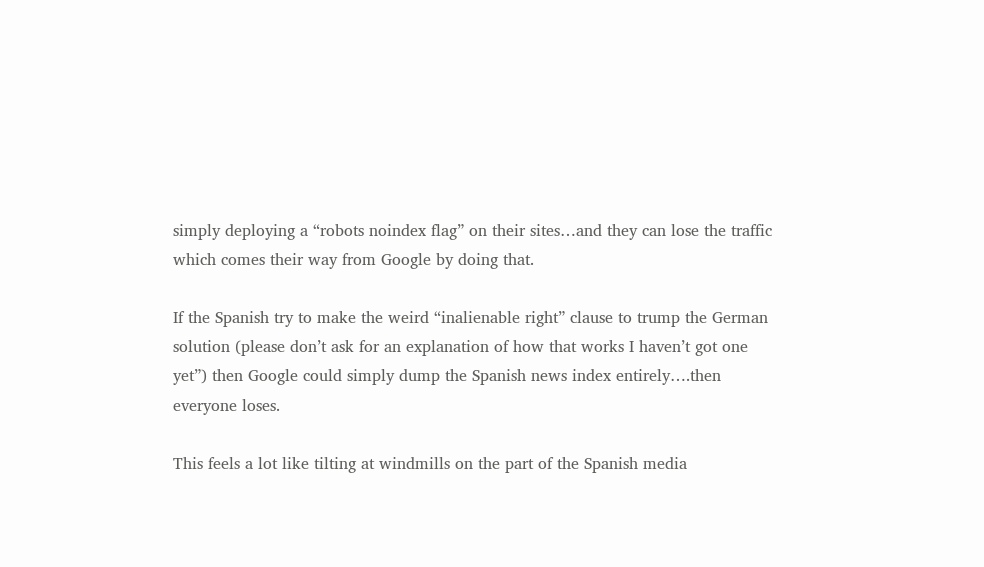simply deploying a “robots noindex flag” on their sites…and they can lose the traffic which comes their way from Google by doing that.

If the Spanish try to make the weird “inalienable right” clause to trump the German solution (please don’t ask for an explanation of how that works I haven’t got one yet”) then Google could simply dump the Spanish news index entirely….then everyone loses.

This feels a lot like tilting at windmills on the part of the Spanish media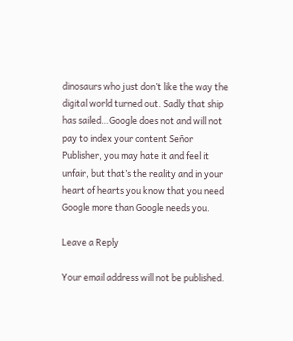dinosaurs who just don’t like the way the digital world turned out. Sadly that ship has sailed…Google does not and will not pay to index your content Señor Publisher, you may hate it and feel it unfair, but that’s the reality and in your heart of hearts you know that you need Google more than Google needs you.

Leave a Reply

Your email address will not be published.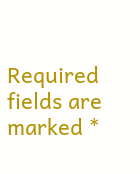Required fields are marked *